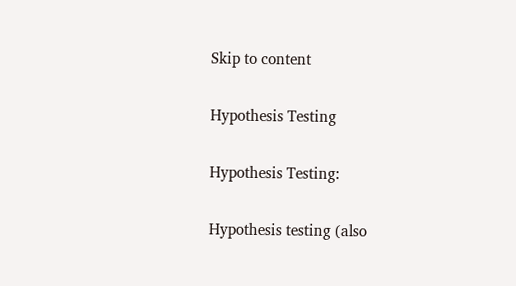Skip to content

Hypothesis Testing

Hypothesis Testing:

Hypothesis testing (also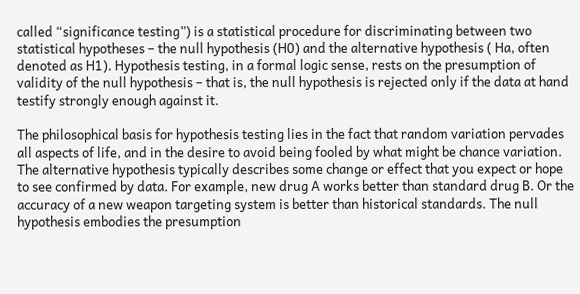called “significance testing”) is a statistical procedure for discriminating between two statistical hypotheses – the null hypothesis (H0) and the alternative hypothesis ( Ha, often denoted as H1). Hypothesis testing, in a formal logic sense, rests on the presumption of validity of the null hypothesis – that is, the null hypothesis is rejected only if the data at hand testify strongly enough against it.

The philosophical basis for hypothesis testing lies in the fact that random variation pervades all aspects of life, and in the desire to avoid being fooled by what might be chance variation. The alternative hypothesis typically describes some change or effect that you expect or hope to see confirmed by data. For example, new drug A works better than standard drug B. Or the accuracy of a new weapon targeting system is better than historical standards. The null hypothesis embodies the presumption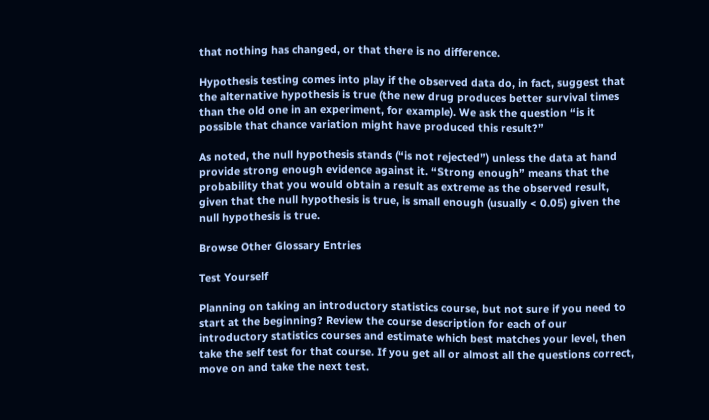that nothing has changed, or that there is no difference.

Hypothesis testing comes into play if the observed data do, in fact, suggest that the alternative hypothesis is true (the new drug produces better survival times than the old one in an experiment, for example). We ask the question “is it possible that chance variation might have produced this result?”

As noted, the null hypothesis stands (“is not rejected”) unless the data at hand provide strong enough evidence against it. “Strong enough” means that the probability that you would obtain a result as extreme as the observed result, given that the null hypothesis is true, is small enough (usually < 0.05) given the null hypothesis is true.

Browse Other Glossary Entries

Test Yourself

Planning on taking an introductory statistics course, but not sure if you need to start at the beginning? Review the course description for each of our introductory statistics courses and estimate which best matches your level, then take the self test for that course. If you get all or almost all the questions correct, move on and take the next test.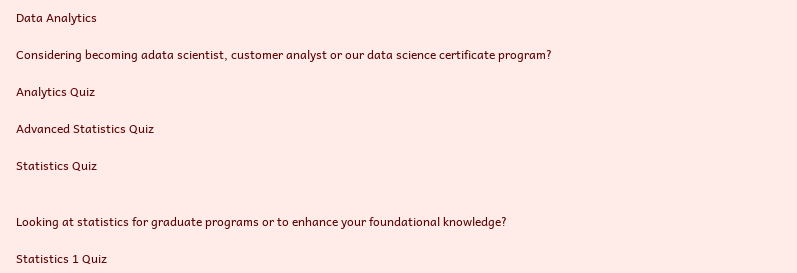Data Analytics

Considering becoming adata scientist, customer analyst or our data science certificate program?

Analytics Quiz

Advanced Statistics Quiz

Statistics Quiz


Looking at statistics for graduate programs or to enhance your foundational knowledge?

Statistics 1 Quiz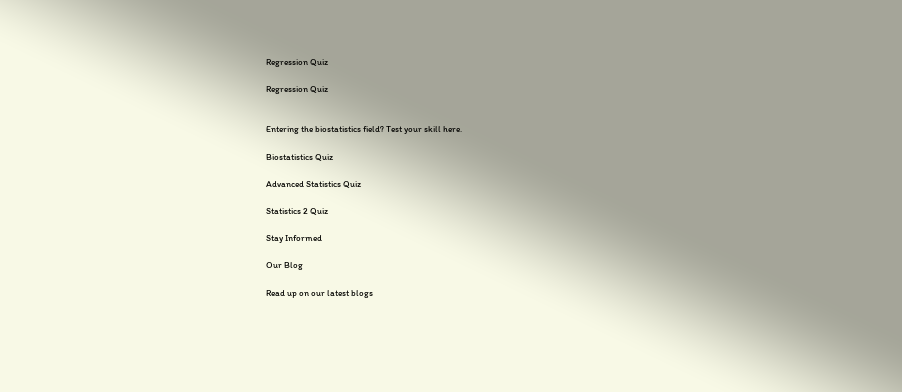Regression Quiz

Regression Quiz


Entering the biostatistics field? Test your skill here.

Biostatistics Quiz

Advanced Statistics Quiz

Statistics 2 Quiz

Stay Informed

Our Blog

Read up on our latest blogs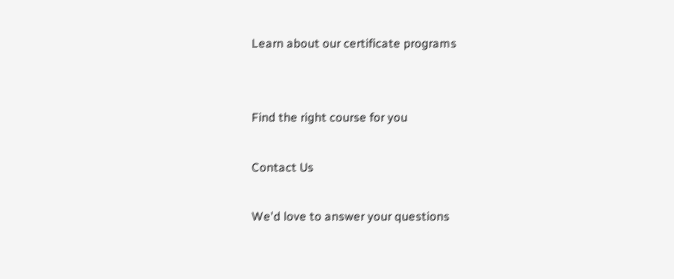Learn about our certificate programs


Find the right course for you

Contact Us

We'd love to answer your questions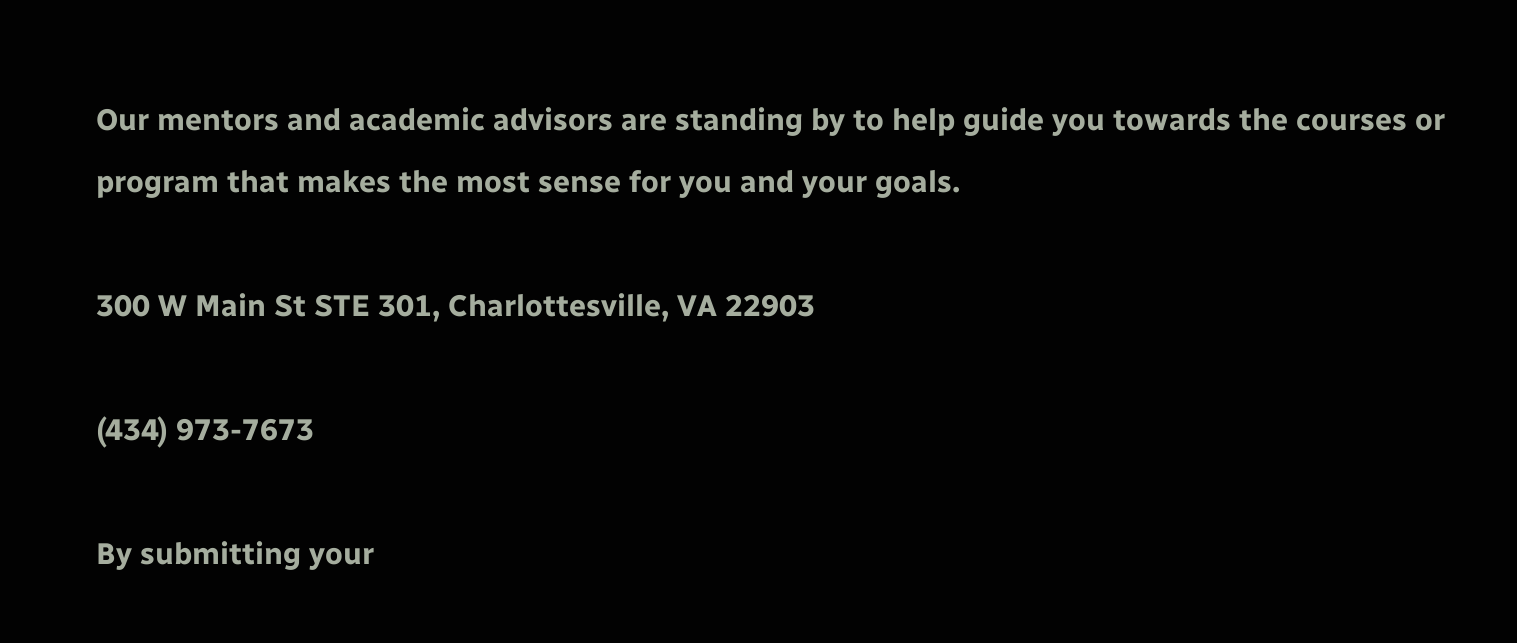Our mentors and academic advisors are standing by to help guide you towards the courses or program that makes the most sense for you and your goals.

300 W Main St STE 301, Charlottesville, VA 22903

(434) 973-7673

By submitting your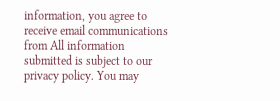information, you agree to receive email communications from All information submitted is subject to our privacy policy. You may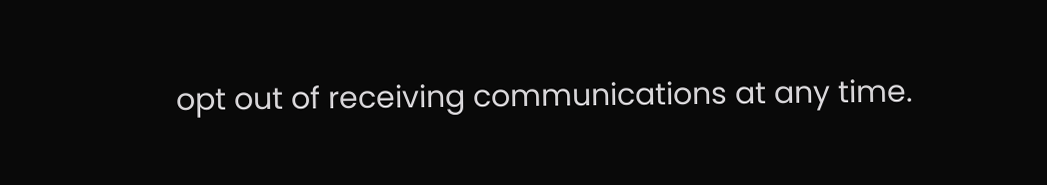opt out of receiving communications at any time.